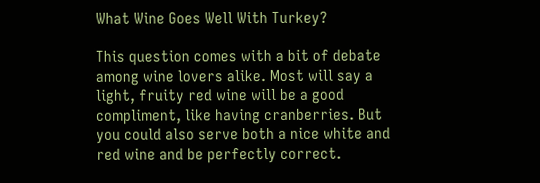What Wine Goes Well With Turkey?

This question comes with a bit of debate among wine lovers alike. Most will say a light, fruity red wine will be a good compliment, like having cranberries. But you could also serve both a nice white and red wine and be perfectly correct.